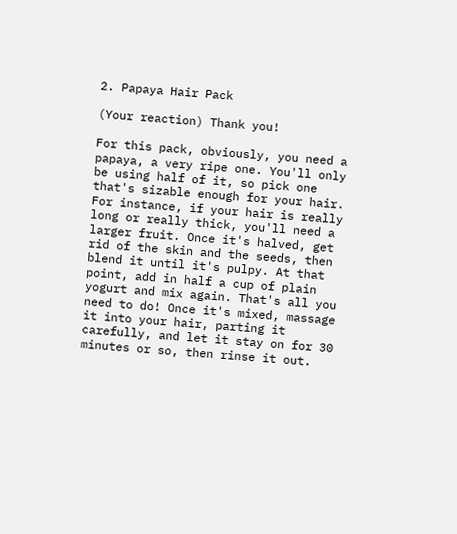2. Papaya Hair Pack

(Your reaction) Thank you!

For this pack, obviously, you need a papaya, a very ripe one. You'll only be using half of it, so pick one that's sizable enough for your hair. For instance, if your hair is really long or really thick, you'll need a larger fruit. Once it's halved, get rid of the skin and the seeds, then blend it until it's pulpy. At that point, add in half a cup of plain yogurt and mix again. That's all you need to do! Once it's mixed, massage it into your hair, parting it carefully, and let it stay on for 30 minutes or so, then rinse it out.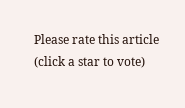Please rate this article
(click a star to vote)